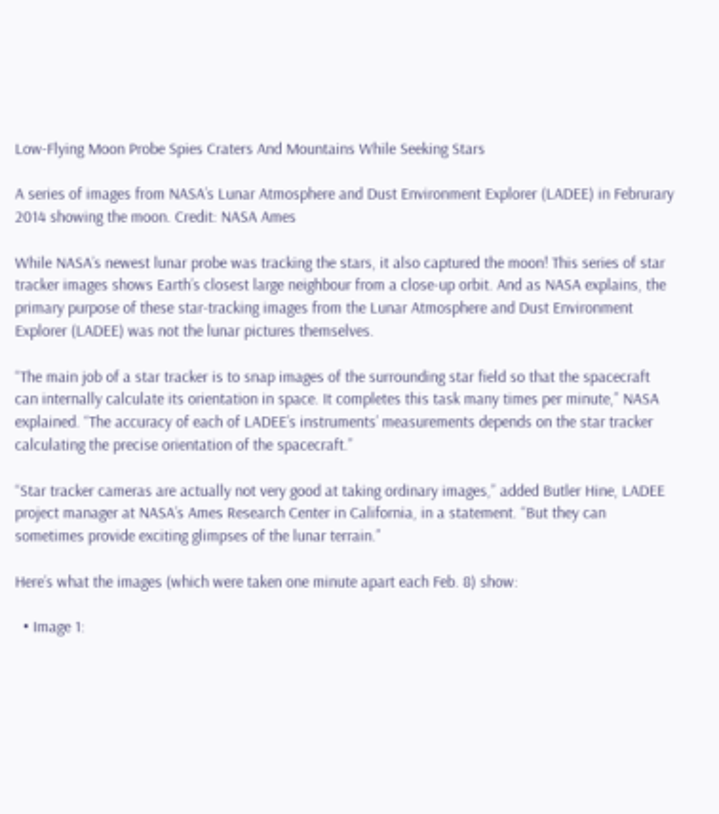Low-Flying Moon Probe Spies Craters And Mountains While Seeking Stars

A series of images from NASA’s Lunar Atmosphere and Dust Environment Explorer (LADEE) in Februrary 2014 showing the moon. Credit: NASA Ames

While NASA’s newest lunar probe was tracking the stars, it also captured the moon! This series of star tracker images shows Earth’s closest large neighbour from a close-up orbit. And as NASA explains, the primary purpose of these star-tracking images from the Lunar Atmosphere and Dust Environment Explorer (LADEE) was not the lunar pictures themselves.

“The main job of a star tracker is to snap images of the surrounding star field so that the spacecraft can internally calculate its orientation in space. It completes this task many times per minute,” NASA explained. “The accuracy of each of LADEE’s instruments’ measurements depends on the star tracker calculating the precise orientation of the spacecraft.”

“Star tracker cameras are actually not very good at taking ordinary images,” added Butler Hine, LADEE project manager at NASA’s Ames Research Center in California, in a statement. “But they can sometimes provide exciting glimpses of the lunar terrain.”

Here’s what the images (which were taken one minute apart each Feb. 8) show:

  • Image 1: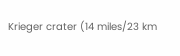Krieger crater (14 miles/23 km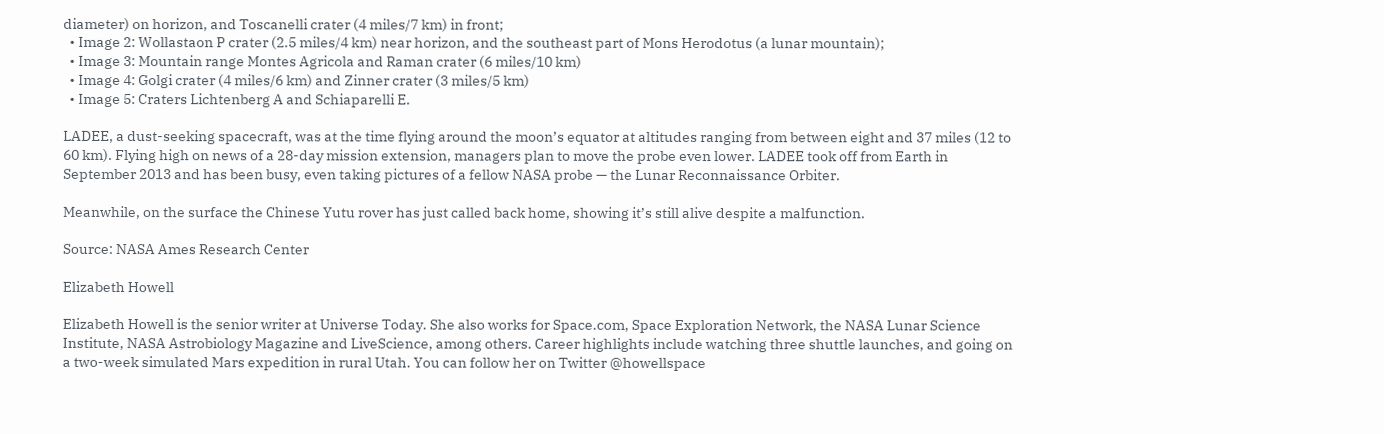diameter) on horizon, and Toscanelli crater (4 miles/7 km) in front;
  • Image 2: Wollastaon P crater (2.5 miles/4 km) near horizon, and the southeast part of Mons Herodotus (a lunar mountain);
  • Image 3: Mountain range Montes Agricola and Raman crater (6 miles/10 km)
  • Image 4: Golgi crater (4 miles/6 km) and Zinner crater (3 miles/5 km)
  • Image 5: Craters Lichtenberg A and Schiaparelli E.

LADEE, a dust-seeking spacecraft, was at the time flying around the moon’s equator at altitudes ranging from between eight and 37 miles (12 to 60 km). Flying high on news of a 28-day mission extension, managers plan to move the probe even lower. LADEE took off from Earth in September 2013 and has been busy, even taking pictures of a fellow NASA probe — the Lunar Reconnaissance Orbiter.

Meanwhile, on the surface the Chinese Yutu rover has just called back home, showing it’s still alive despite a malfunction.

Source: NASA Ames Research Center

Elizabeth Howell

Elizabeth Howell is the senior writer at Universe Today. She also works for Space.com, Space Exploration Network, the NASA Lunar Science Institute, NASA Astrobiology Magazine and LiveScience, among others. Career highlights include watching three shuttle launches, and going on a two-week simulated Mars expedition in rural Utah. You can follow her on Twitter @howellspace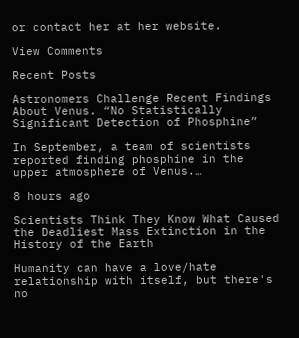or contact her at her website.

View Comments

Recent Posts

Astronomers Challenge Recent Findings About Venus. “No Statistically Significant Detection of Phosphine”

In September, a team of scientists reported finding phosphine in the upper atmosphere of Venus.…

8 hours ago

Scientists Think They Know What Caused the Deadliest Mass Extinction in the History of the Earth

Humanity can have a love/hate relationship with itself, but there's no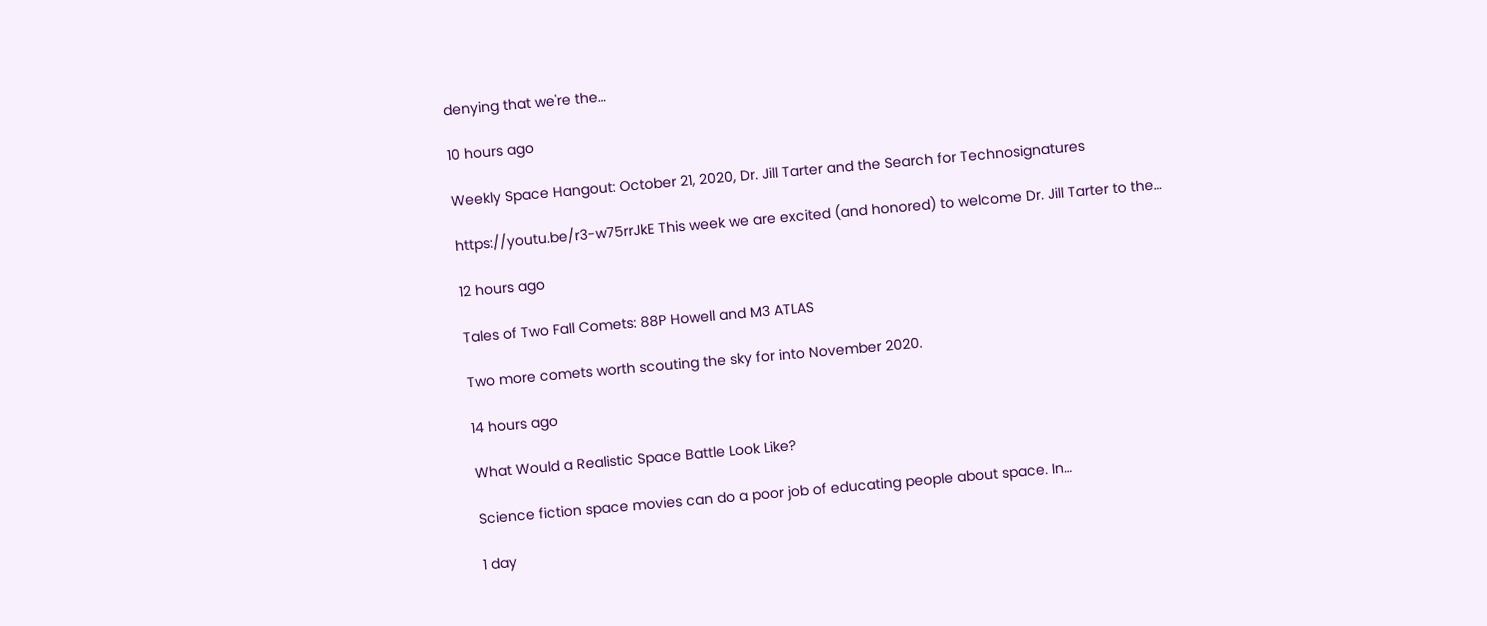denying that we're the…

10 hours ago

Weekly Space Hangout: October 21, 2020, Dr. Jill Tarter and the Search for Technosignatures

https://youtu.be/r3-w75rrJkE This week we are excited (and honored) to welcome Dr. Jill Tarter to the…

12 hours ago

Tales of Two Fall Comets: 88P Howell and M3 ATLAS

Two more comets worth scouting the sky for into November 2020.

14 hours ago

What Would a Realistic Space Battle Look Like?

Science fiction space movies can do a poor job of educating people about space. In…

1 day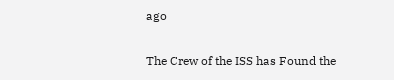ago

The Crew of the ISS has Found the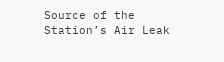Source of the Station’s Air Leak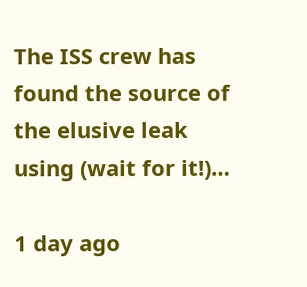The ISS crew has found the source of the elusive leak using (wait for it!)…

1 day ago